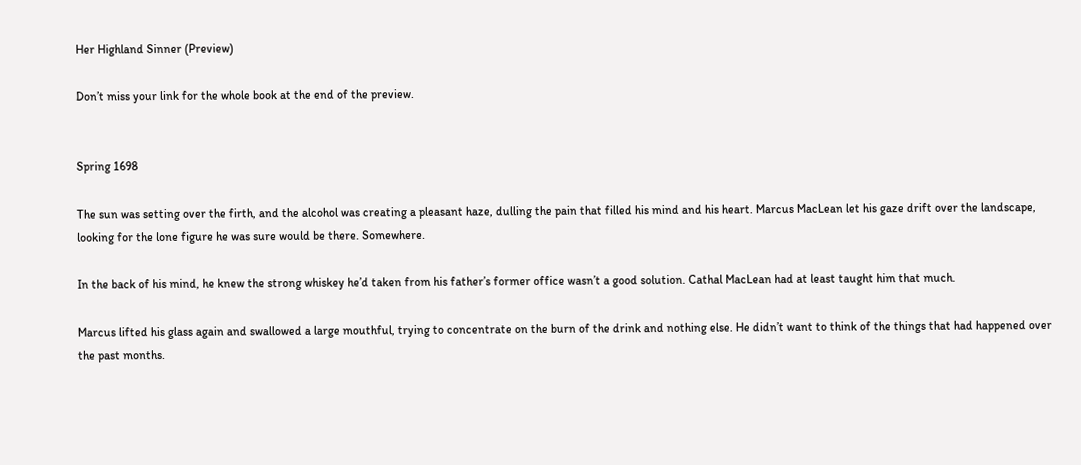Her Highland Sinner (Preview)

Don’t miss your link for the whole book at the end of the preview.


Spring 1698

The sun was setting over the firth, and the alcohol was creating a pleasant haze, dulling the pain that filled his mind and his heart. Marcus MacLean let his gaze drift over the landscape, looking for the lone figure he was sure would be there. Somewhere.

In the back of his mind, he knew the strong whiskey he’d taken from his father’s former office wasn’t a good solution. Cathal MacLean had at least taught him that much.

Marcus lifted his glass again and swallowed a large mouthful, trying to concentrate on the burn of the drink and nothing else. He didn’t want to think of the things that had happened over the past months.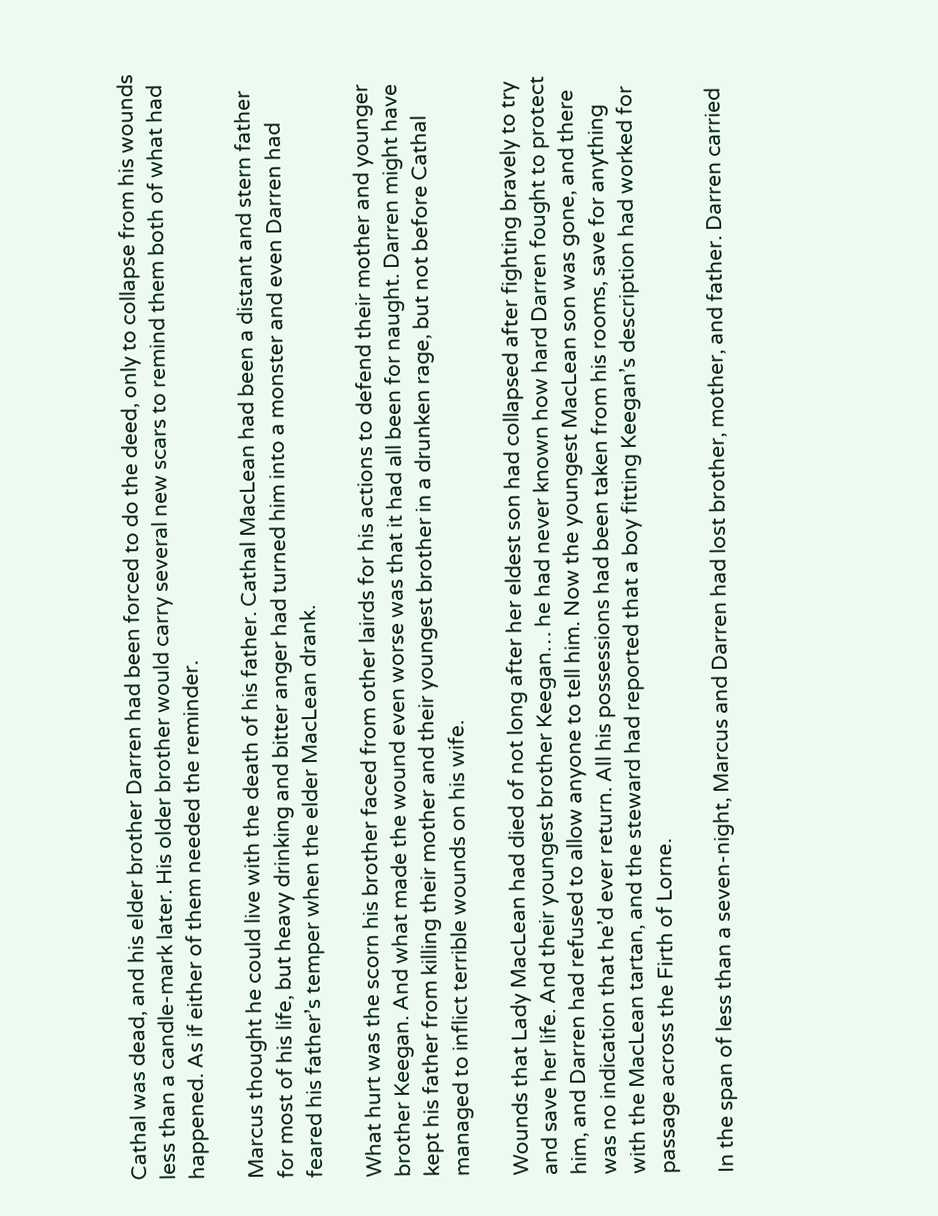Cathal was dead, and his elder brother Darren had been forced to do the deed, only to collapse from his wounds less than a candle-mark later. His older brother would carry several new scars to remind them both of what had happened. As if either of them needed the reminder.

Marcus thought he could live with the death of his father. Cathal MacLean had been a distant and stern father for most of his life, but heavy drinking and bitter anger had turned him into a monster and even Darren had feared his father’s temper when the elder MacLean drank.

What hurt was the scorn his brother faced from other lairds for his actions to defend their mother and younger brother Keegan. And what made the wound even worse was that it had all been for naught. Darren might have kept his father from killing their mother and their youngest brother in a drunken rage, but not before Cathal managed to inflict terrible wounds on his wife.

Wounds that Lady MacLean had died of not long after her eldest son had collapsed after fighting bravely to try and save her life. And their youngest brother Keegan… he had never known how hard Darren fought to protect him, and Darren had refused to allow anyone to tell him. Now the youngest MacLean son was gone, and there was no indication that he’d ever return. All his possessions had been taken from his rooms, save for anything with the MacLean tartan, and the steward had reported that a boy fitting Keegan’s description had worked for passage across the Firth of Lorne.

In the span of less than a seven-night, Marcus and Darren had lost brother, mother, and father. Darren carried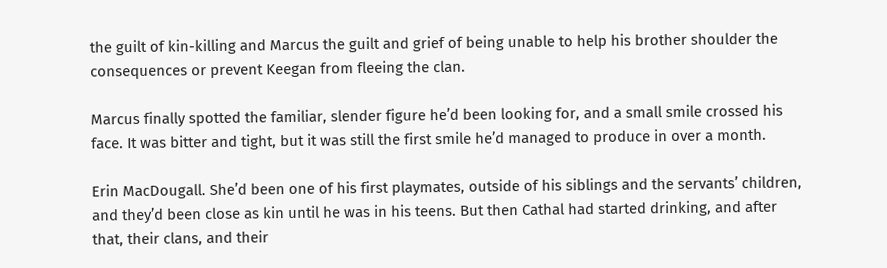the guilt of kin-killing and Marcus the guilt and grief of being unable to help his brother shoulder the consequences or prevent Keegan from fleeing the clan.

Marcus finally spotted the familiar, slender figure he’d been looking for, and a small smile crossed his face. It was bitter and tight, but it was still the first smile he’d managed to produce in over a month.

Erin MacDougall. She’d been one of his first playmates, outside of his siblings and the servants’ children, and they’d been close as kin until he was in his teens. But then Cathal had started drinking, and after that, their clans, and their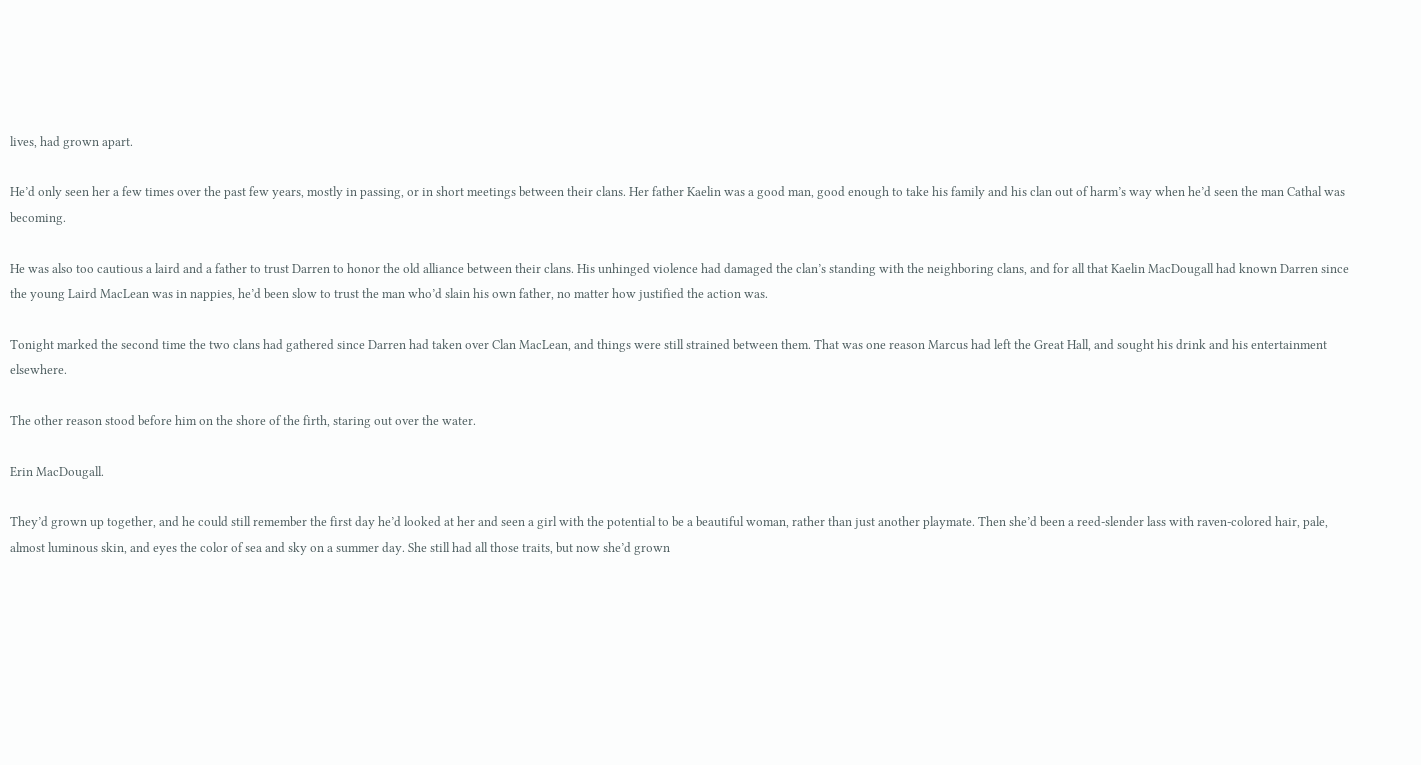lives, had grown apart.

He’d only seen her a few times over the past few years, mostly in passing, or in short meetings between their clans. Her father Kaelin was a good man, good enough to take his family and his clan out of harm’s way when he’d seen the man Cathal was becoming.

He was also too cautious a laird and a father to trust Darren to honor the old alliance between their clans. His unhinged violence had damaged the clan’s standing with the neighboring clans, and for all that Kaelin MacDougall had known Darren since the young Laird MacLean was in nappies, he’d been slow to trust the man who’d slain his own father, no matter how justified the action was.

Tonight marked the second time the two clans had gathered since Darren had taken over Clan MacLean, and things were still strained between them. That was one reason Marcus had left the Great Hall, and sought his drink and his entertainment elsewhere.

The other reason stood before him on the shore of the firth, staring out over the water.

Erin MacDougall.

They’d grown up together, and he could still remember the first day he’d looked at her and seen a girl with the potential to be a beautiful woman, rather than just another playmate. Then she’d been a reed-slender lass with raven-colored hair, pale, almost luminous skin, and eyes the color of sea and sky on a summer day. She still had all those traits, but now she’d grown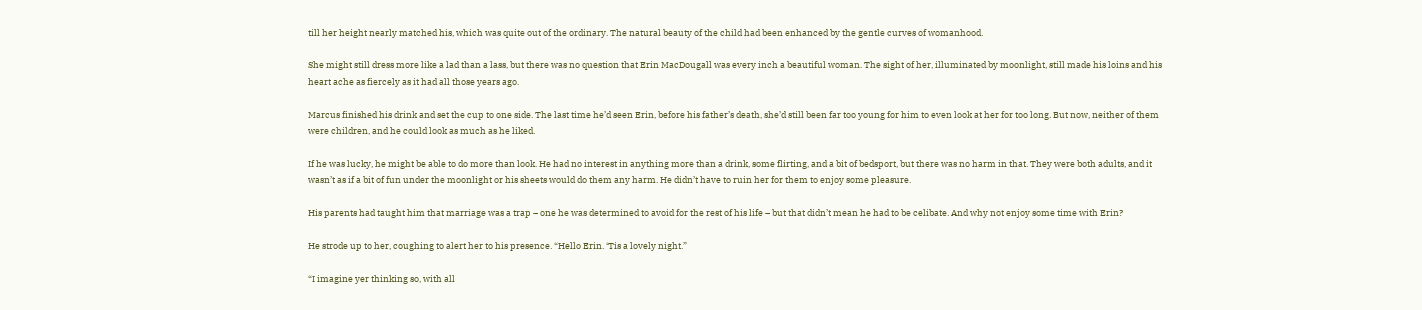till her height nearly matched his, which was quite out of the ordinary. The natural beauty of the child had been enhanced by the gentle curves of womanhood.

She might still dress more like a lad than a lass, but there was no question that Erin MacDougall was every inch a beautiful woman. The sight of her, illuminated by moonlight, still made his loins and his heart ache as fiercely as it had all those years ago.

Marcus finished his drink and set the cup to one side. The last time he’d seen Erin, before his father’s death, she’d still been far too young for him to even look at her for too long. But now, neither of them were children, and he could look as much as he liked.

If he was lucky, he might be able to do more than look. He had no interest in anything more than a drink, some flirting, and a bit of bedsport, but there was no harm in that. They were both adults, and it wasn’t as if a bit of fun under the moonlight or his sheets would do them any harm. He didn’t have to ruin her for them to enjoy some pleasure.

His parents had taught him that marriage was a trap – one he was determined to avoid for the rest of his life – but that didn’t mean he had to be celibate. And why not enjoy some time with Erin?

He strode up to her, coughing to alert her to his presence. “Hello Erin. ‘Tis a lovely night.”

“I imagine yer thinking so, with all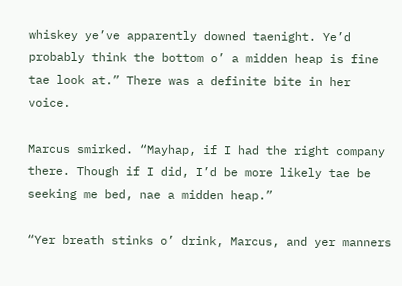whiskey ye’ve apparently downed taenight. Ye’d probably think the bottom o’ a midden heap is fine tae look at.” There was a definite bite in her voice.

Marcus smirked. “Mayhap, if I had the right company there. Though if I did, I’d be more likely tae be seeking me bed, nae a midden heap.”

“Yer breath stinks o’ drink, Marcus, and yer manners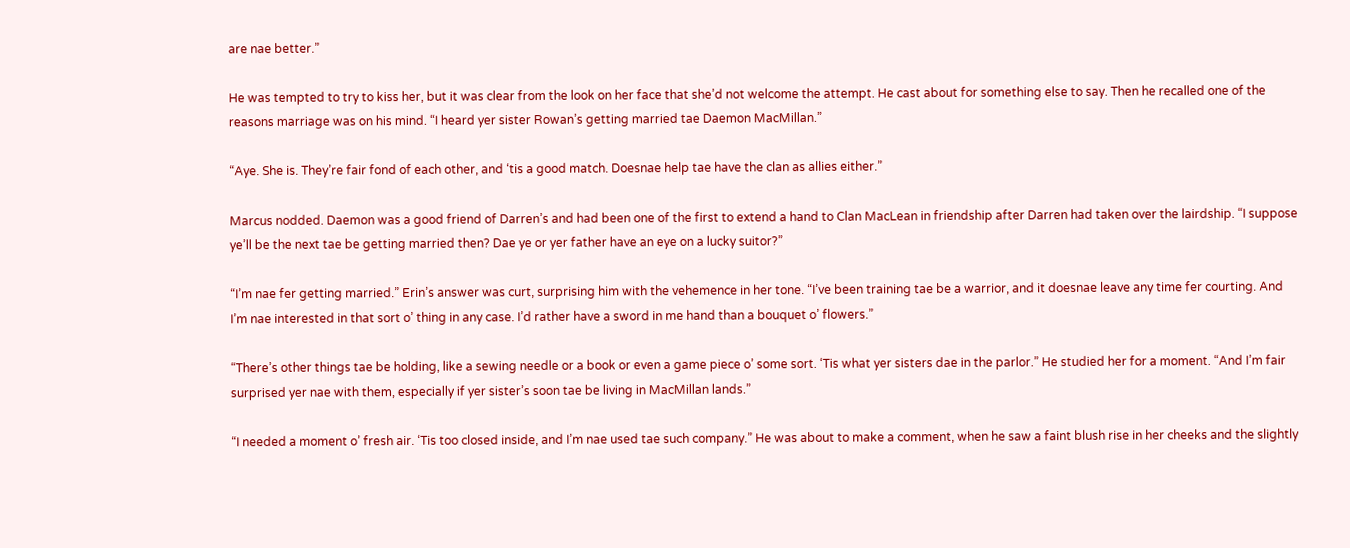are nae better.”

He was tempted to try to kiss her, but it was clear from the look on her face that she’d not welcome the attempt. He cast about for something else to say. Then he recalled one of the reasons marriage was on his mind. “I heard yer sister Rowan’s getting married tae Daemon MacMillan.”

“Aye. She is. They’re fair fond of each other, and ‘tis a good match. Doesnae help tae have the clan as allies either.”

Marcus nodded. Daemon was a good friend of Darren’s and had been one of the first to extend a hand to Clan MacLean in friendship after Darren had taken over the lairdship. “I suppose ye’ll be the next tae be getting married then? Dae ye or yer father have an eye on a lucky suitor?”

“I’m nae fer getting married.” Erin’s answer was curt, surprising him with the vehemence in her tone. “I’ve been training tae be a warrior, and it doesnae leave any time fer courting. And I’m nae interested in that sort o’ thing in any case. I’d rather have a sword in me hand than a bouquet o’ flowers.”

“There’s other things tae be holding, like a sewing needle or a book or even a game piece o’ some sort. ‘Tis what yer sisters dae in the parlor.” He studied her for a moment. “And I’m fair surprised yer nae with them, especially if yer sister’s soon tae be living in MacMillan lands.”

“I needed a moment o’ fresh air. ‘Tis too closed inside, and I’m nae used tae such company.” He was about to make a comment, when he saw a faint blush rise in her cheeks and the slightly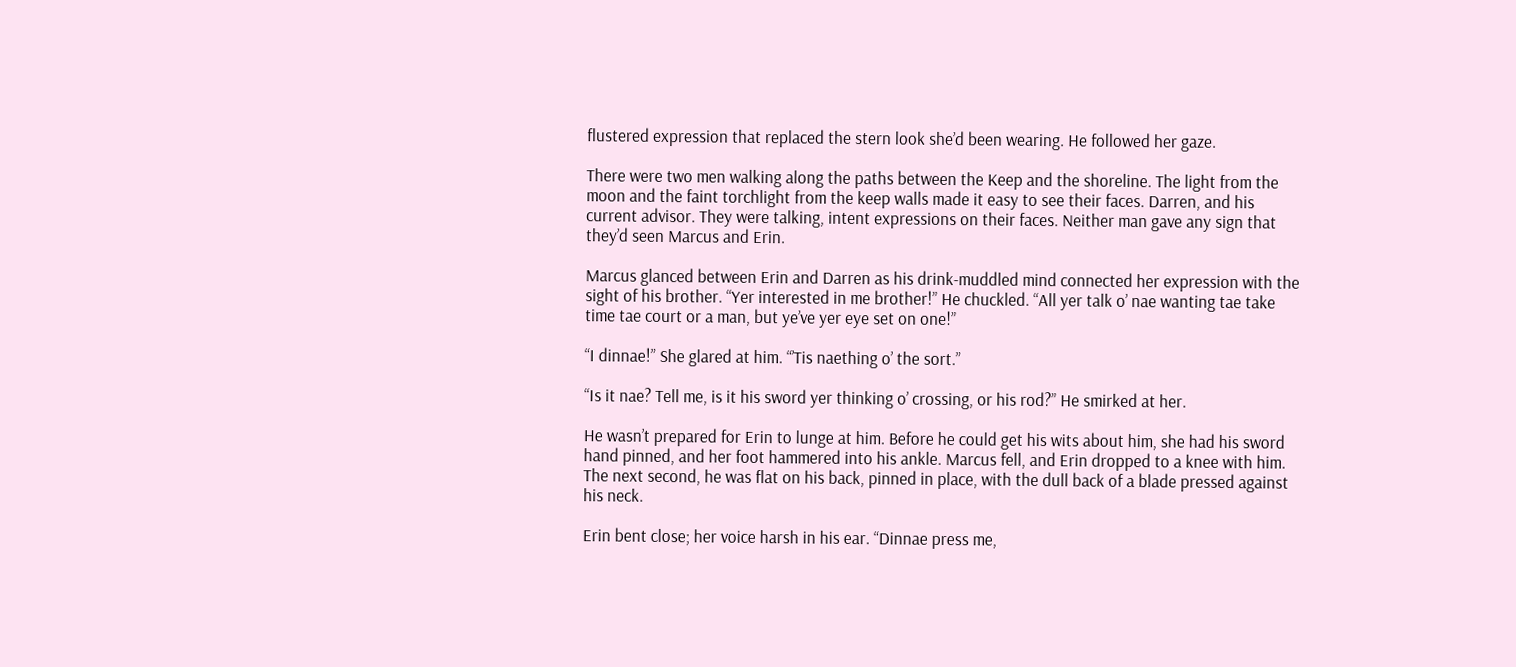flustered expression that replaced the stern look she’d been wearing. He followed her gaze.

There were two men walking along the paths between the Keep and the shoreline. The light from the moon and the faint torchlight from the keep walls made it easy to see their faces. Darren, and his current advisor. They were talking, intent expressions on their faces. Neither man gave any sign that they’d seen Marcus and Erin.

Marcus glanced between Erin and Darren as his drink-muddled mind connected her expression with the sight of his brother. “Yer interested in me brother!” He chuckled. “All yer talk o’ nae wanting tae take time tae court or a man, but ye’ve yer eye set on one!”

“I dinnae!” She glared at him. “’Tis naething o’ the sort.”

“Is it nae? Tell me, is it his sword yer thinking o’ crossing, or his rod?” He smirked at her.

He wasn’t prepared for Erin to lunge at him. Before he could get his wits about him, she had his sword hand pinned, and her foot hammered into his ankle. Marcus fell, and Erin dropped to a knee with him. The next second, he was flat on his back, pinned in place, with the dull back of a blade pressed against his neck.

Erin bent close; her voice harsh in his ear. “Dinnae press me,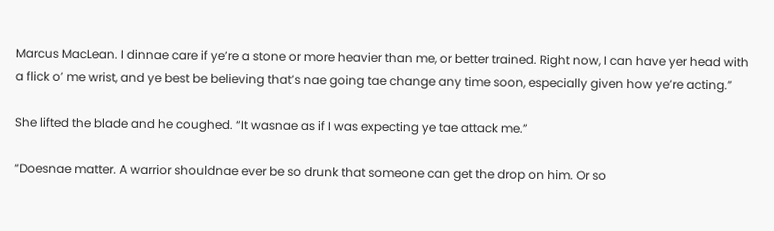Marcus MacLean. I dinnae care if ye’re a stone or more heavier than me, or better trained. Right now, I can have yer head with a flick o’ me wrist, and ye best be believing that’s nae going tae change any time soon, especially given how ye’re acting.”

She lifted the blade and he coughed. “It wasnae as if I was expecting ye tae attack me.”

“Doesnae matter. A warrior shouldnae ever be so drunk that someone can get the drop on him. Or so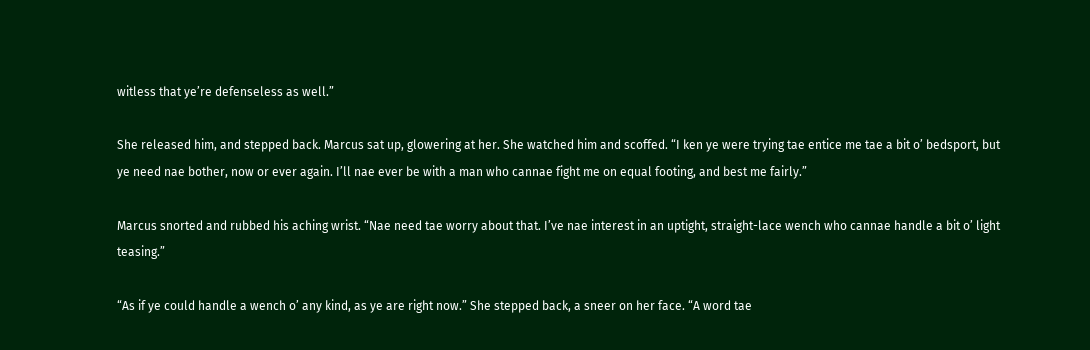witless that ye’re defenseless as well.”

She released him, and stepped back. Marcus sat up, glowering at her. She watched him and scoffed. “I ken ye were trying tae entice me tae a bit o’ bedsport, but ye need nae bother, now or ever again. I’ll nae ever be with a man who cannae fight me on equal footing, and best me fairly.”

Marcus snorted and rubbed his aching wrist. “Nae need tae worry about that. I’ve nae interest in an uptight, straight-lace wench who cannae handle a bit o’ light teasing.”

“As if ye could handle a wench o’ any kind, as ye are right now.” She stepped back, a sneer on her face. “A word tae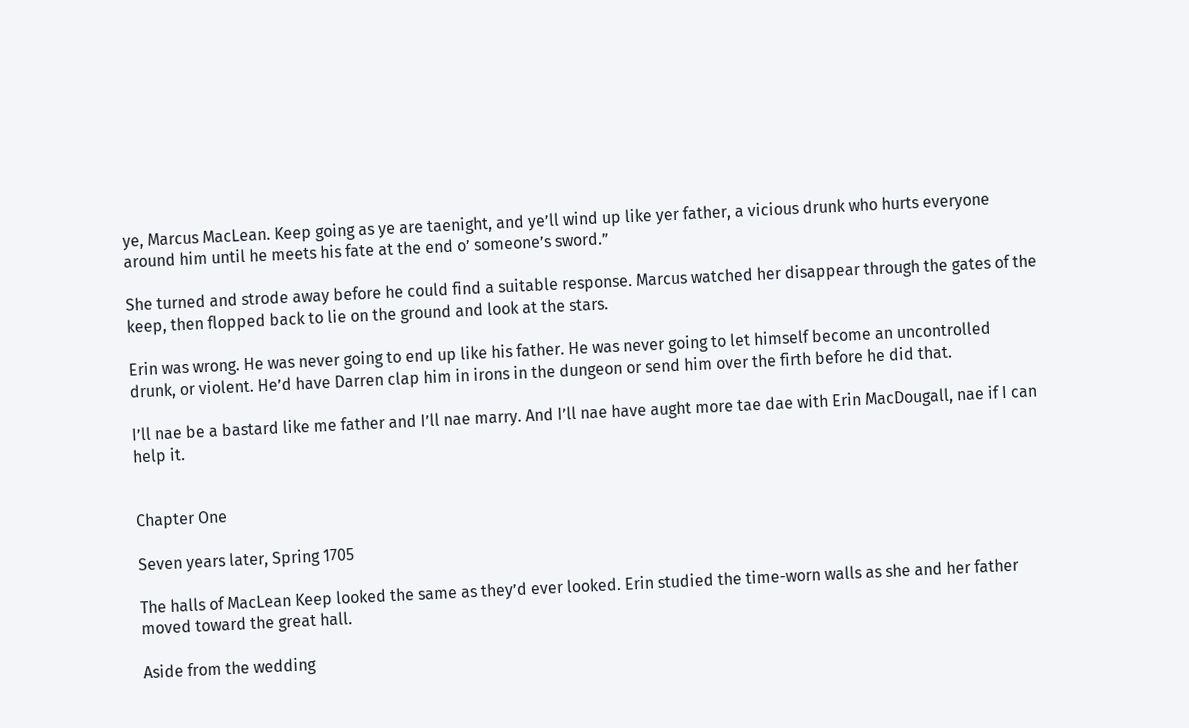ye, Marcus MacLean. Keep going as ye are taenight, and ye’ll wind up like yer father, a vicious drunk who hurts everyone around him until he meets his fate at the end o’ someone’s sword.”

She turned and strode away before he could find a suitable response. Marcus watched her disappear through the gates of the keep, then flopped back to lie on the ground and look at the stars.

Erin was wrong. He was never going to end up like his father. He was never going to let himself become an uncontrolled drunk, or violent. He’d have Darren clap him in irons in the dungeon or send him over the firth before he did that.

I’ll nae be a bastard like me father and I’ll nae marry. And I’ll nae have aught more tae dae with Erin MacDougall, nae if I can help it.


Chapter One

Seven years later, Spring 1705

The halls of MacLean Keep looked the same as they’d ever looked. Erin studied the time-worn walls as she and her father moved toward the great hall.

Aside from the wedding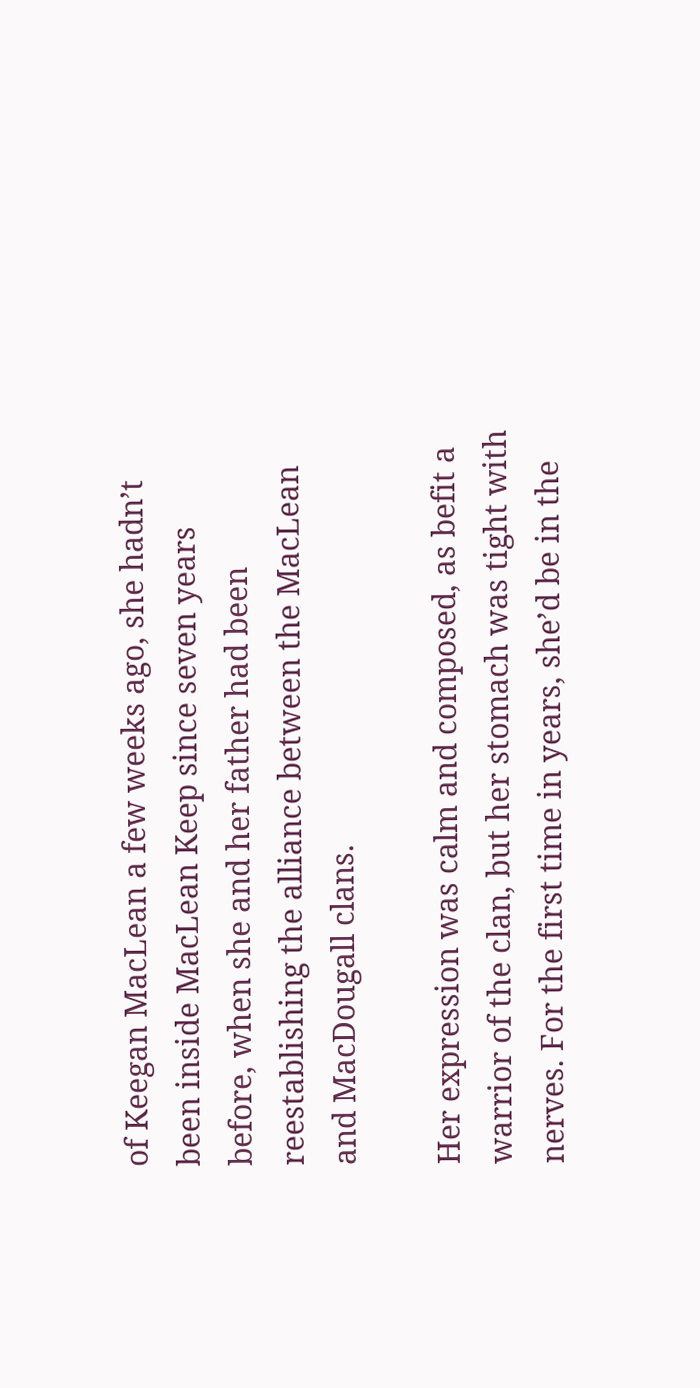of Keegan MacLean a few weeks ago, she hadn’t been inside MacLean Keep since seven years before, when she and her father had been reestablishing the alliance between the MacLean and MacDougall clans.

Her expression was calm and composed, as befit a warrior of the clan, but her stomach was tight with nerves. For the first time in years, she’d be in the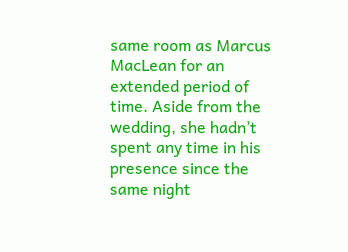same room as Marcus MacLean for an extended period of time. Aside from the wedding, she hadn’t spent any time in his presence since the same night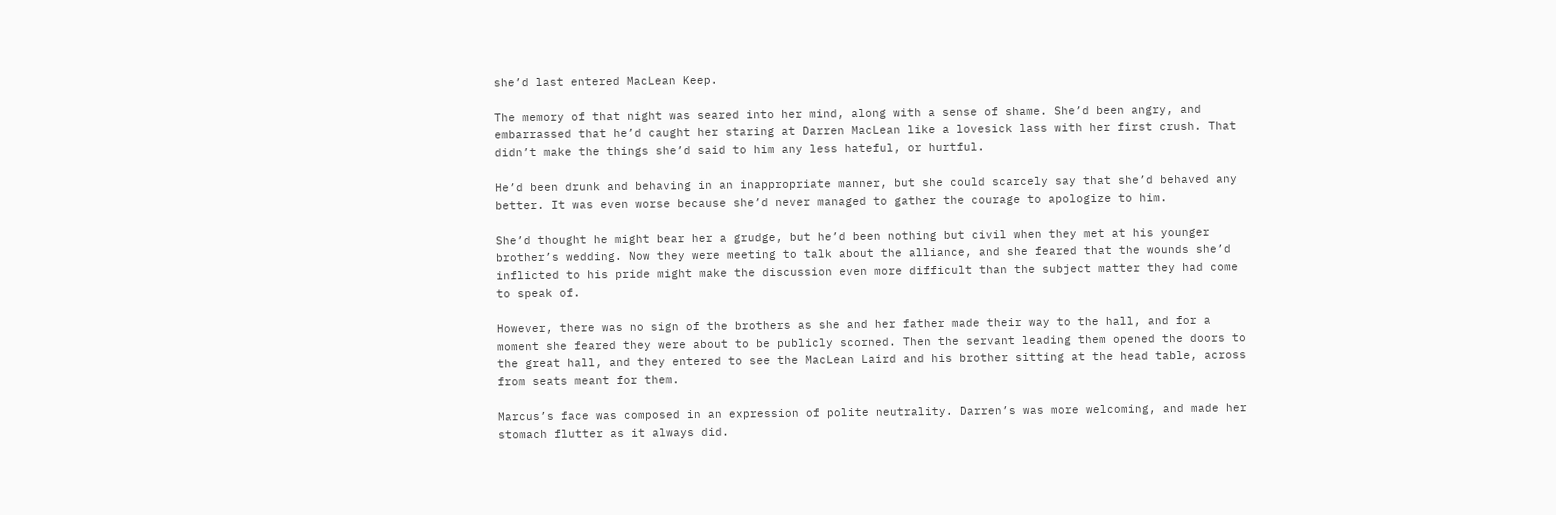she’d last entered MacLean Keep.

The memory of that night was seared into her mind, along with a sense of shame. She’d been angry, and embarrassed that he’d caught her staring at Darren MacLean like a lovesick lass with her first crush. That didn’t make the things she’d said to him any less hateful, or hurtful.

He’d been drunk and behaving in an inappropriate manner, but she could scarcely say that she’d behaved any better. It was even worse because she’d never managed to gather the courage to apologize to him.

She’d thought he might bear her a grudge, but he’d been nothing but civil when they met at his younger brother’s wedding. Now they were meeting to talk about the alliance, and she feared that the wounds she’d inflicted to his pride might make the discussion even more difficult than the subject matter they had come to speak of.

However, there was no sign of the brothers as she and her father made their way to the hall, and for a moment she feared they were about to be publicly scorned. Then the servant leading them opened the doors to the great hall, and they entered to see the MacLean Laird and his brother sitting at the head table, across from seats meant for them.

Marcus’s face was composed in an expression of polite neutrality. Darren’s was more welcoming, and made her stomach flutter as it always did.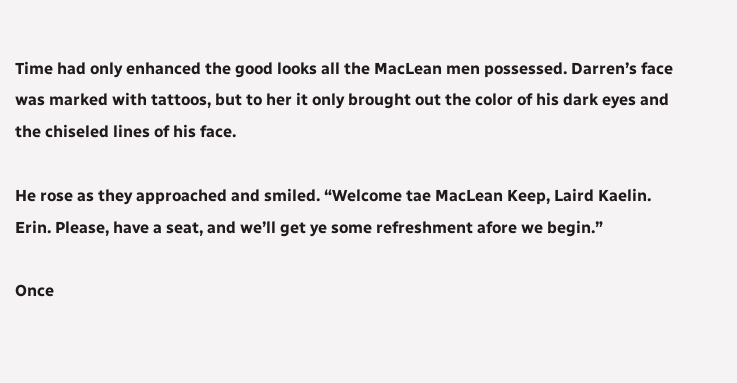Time had only enhanced the good looks all the MacLean men possessed. Darren’s face was marked with tattoos, but to her it only brought out the color of his dark eyes and the chiseled lines of his face.

He rose as they approached and smiled. “Welcome tae MacLean Keep, Laird Kaelin. Erin. Please, have a seat, and we’ll get ye some refreshment afore we begin.”

Once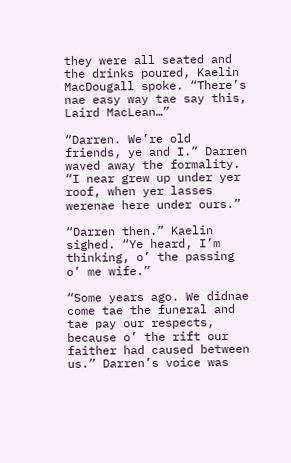they were all seated and the drinks poured, Kaelin MacDougall spoke. “There’s nae easy way tae say this, Laird MacLean…”

“Darren. We’re old friends, ye and I.” Darren waved away the formality. “I near grew up under yer roof, when yer lasses werenae here under ours.”

“Darren then.” Kaelin sighed. “Ye heard, I’m thinking, o’ the passing o’ me wife.”

“Some years ago. We didnae come tae the funeral and tae pay our respects, because o’ the rift our faither had caused between us.” Darren’s voice was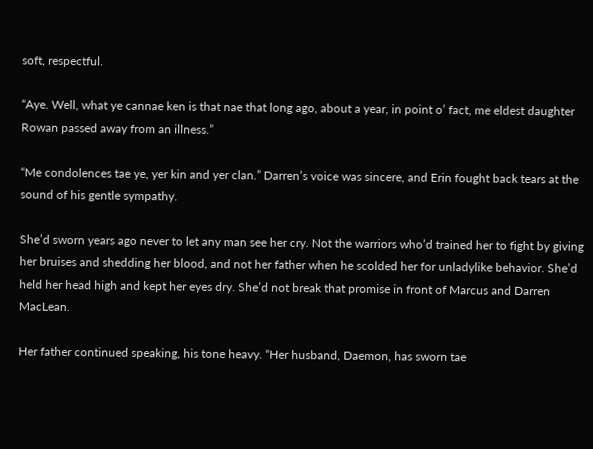soft, respectful.

“Aye. Well, what ye cannae ken is that nae that long ago, about a year, in point o’ fact, me eldest daughter Rowan passed away from an illness.”

“Me condolences tae ye, yer kin and yer clan.” Darren’s voice was sincere, and Erin fought back tears at the sound of his gentle sympathy.

She’d sworn years ago never to let any man see her cry. Not the warriors who’d trained her to fight by giving her bruises and shedding her blood, and not her father when he scolded her for unladylike behavior. She’d held her head high and kept her eyes dry. She’d not break that promise in front of Marcus and Darren MacLean.

Her father continued speaking, his tone heavy. “Her husband, Daemon, has sworn tae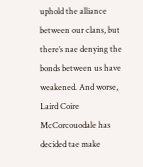uphold the alliance between our clans, but there’s nae denying the bonds between us have weakened. And worse, Laird Coire McCorcouodale has decided tae make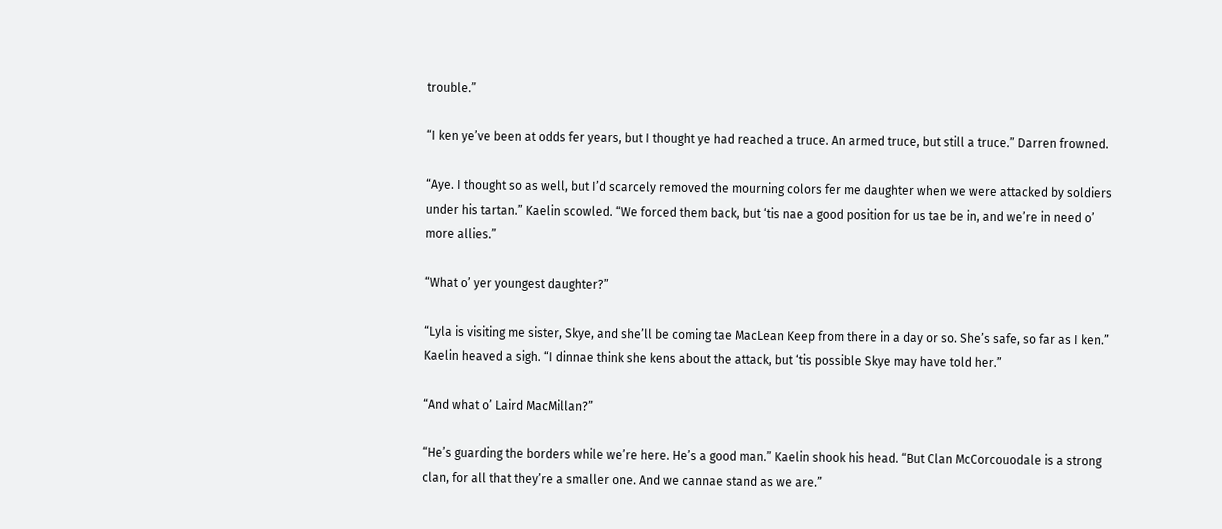trouble.”

“I ken ye’ve been at odds fer years, but I thought ye had reached a truce. An armed truce, but still a truce.” Darren frowned.

“Aye. I thought so as well, but I’d scarcely removed the mourning colors fer me daughter when we were attacked by soldiers under his tartan.” Kaelin scowled. “We forced them back, but ‘tis nae a good position for us tae be in, and we’re in need o’ more allies.”

“What o’ yer youngest daughter?”

“Lyla is visiting me sister, Skye, and she’ll be coming tae MacLean Keep from there in a day or so. She’s safe, so far as I ken.” Kaelin heaved a sigh. “I dinnae think she kens about the attack, but ‘tis possible Skye may have told her.”

“And what o’ Laird MacMillan?”

“He’s guarding the borders while we’re here. He’s a good man.” Kaelin shook his head. “But Clan McCorcouodale is a strong clan, for all that they’re a smaller one. And we cannae stand as we are.”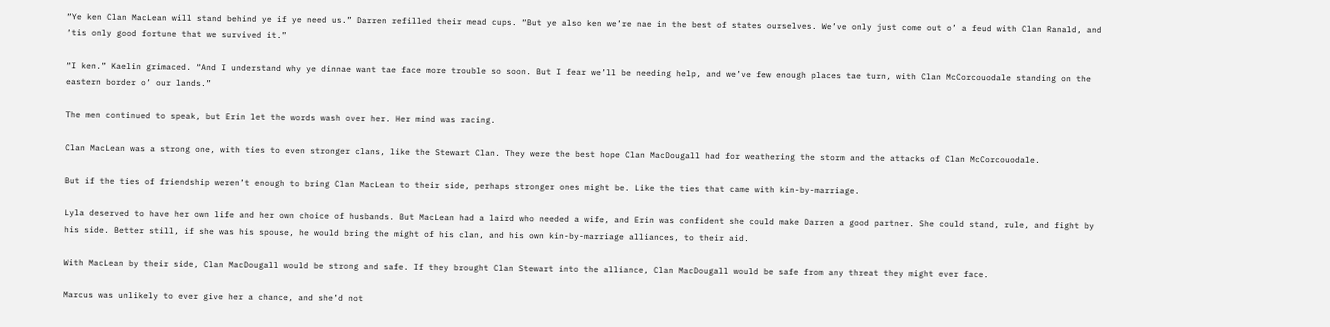“Ye ken Clan MacLean will stand behind ye if ye need us.” Darren refilled their mead cups. “But ye also ken we’re nae in the best of states ourselves. We’ve only just come out o’ a feud with Clan Ranald, and ‘tis only good fortune that we survived it.”

“I ken.” Kaelin grimaced. “And I understand why ye dinnae want tae face more trouble so soon. But I fear we’ll be needing help, and we’ve few enough places tae turn, with Clan McCorcouodale standing on the eastern border o’ our lands.”

The men continued to speak, but Erin let the words wash over her. Her mind was racing.

Clan MacLean was a strong one, with ties to even stronger clans, like the Stewart Clan. They were the best hope Clan MacDougall had for weathering the storm and the attacks of Clan McCorcouodale.

But if the ties of friendship weren’t enough to bring Clan MacLean to their side, perhaps stronger ones might be. Like the ties that came with kin-by-marriage.

Lyla deserved to have her own life and her own choice of husbands. But MacLean had a laird who needed a wife, and Erin was confident she could make Darren a good partner. She could stand, rule, and fight by his side. Better still, if she was his spouse, he would bring the might of his clan, and his own kin-by-marriage alliances, to their aid.

With MacLean by their side, Clan MacDougall would be strong and safe. If they brought Clan Stewart into the alliance, Clan MacDougall would be safe from any threat they might ever face.

Marcus was unlikely to ever give her a chance, and she’d not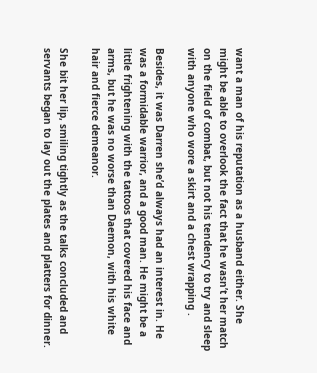want a man of his reputation as a husband either. She might be able to overlook the fact that he wasn’t her match on the field of combat, but not his tendency to try and sleep with anyone who wore a skirt and a chest wrapping .

Besides, it was Darren she’d always had an interest in. He was a formidable warrior, and a good man. He might be a little frightening with the tattoos that covered his face and arms, but he was no worse than Daemon, with his white hair and fierce demeanor.

She bit her lip, smiling tightly as the talks concluded and servants began to lay out the plates and platters for dinner.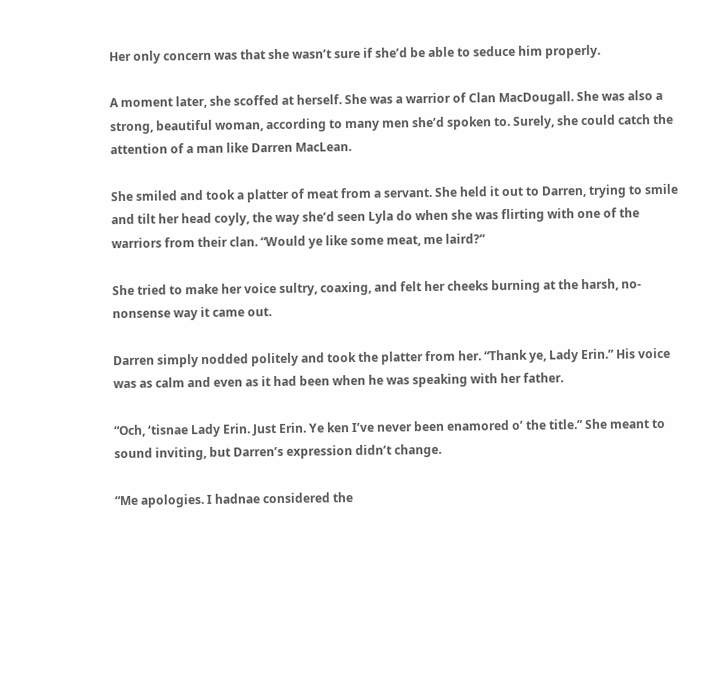Her only concern was that she wasn’t sure if she’d be able to seduce him properly.

A moment later, she scoffed at herself. She was a warrior of Clan MacDougall. She was also a strong, beautiful woman, according to many men she’d spoken to. Surely, she could catch the attention of a man like Darren MacLean.

She smiled and took a platter of meat from a servant. She held it out to Darren, trying to smile and tilt her head coyly, the way she’d seen Lyla do when she was flirting with one of the warriors from their clan. “Would ye like some meat, me laird?”

She tried to make her voice sultry, coaxing, and felt her cheeks burning at the harsh, no-nonsense way it came out.

Darren simply nodded politely and took the platter from her. “Thank ye, Lady Erin.” His voice was as calm and even as it had been when he was speaking with her father.

“Och, ‘tisnae Lady Erin. Just Erin. Ye ken I’ve never been enamored o’ the title.” She meant to sound inviting, but Darren’s expression didn’t change.

“Me apologies. I hadnae considered the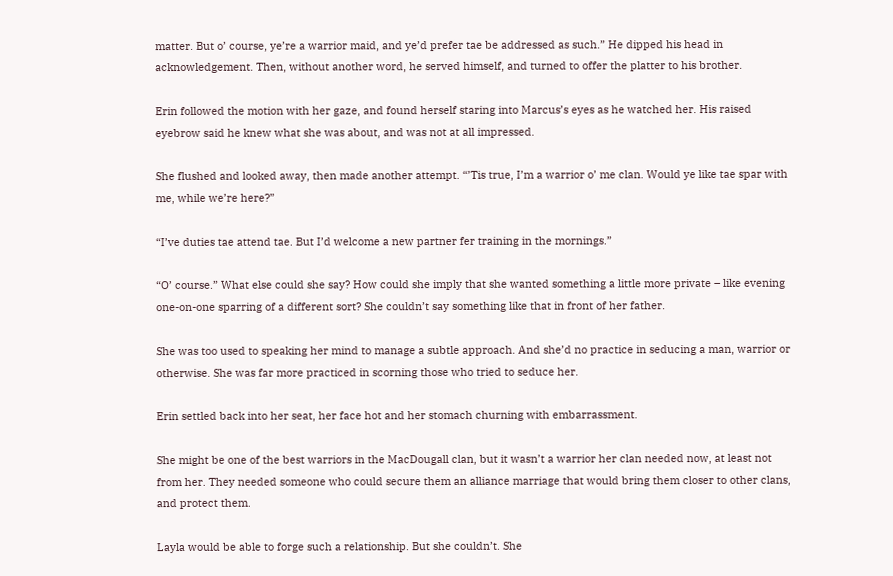matter. But o’ course, ye’re a warrior maid, and ye’d prefer tae be addressed as such.” He dipped his head in acknowledgement. Then, without another word, he served himself, and turned to offer the platter to his brother.

Erin followed the motion with her gaze, and found herself staring into Marcus’s eyes as he watched her. His raised eyebrow said he knew what she was about, and was not at all impressed.

She flushed and looked away, then made another attempt. “’Tis true, I’m a warrior o’ me clan. Would ye like tae spar with me, while we’re here?”

“I’ve duties tae attend tae. But I’d welcome a new partner fer training in the mornings.”

“O’ course.” What else could she say? How could she imply that she wanted something a little more private – like evening one-on-one sparring of a different sort? She couldn’t say something like that in front of her father.

She was too used to speaking her mind to manage a subtle approach. And she’d no practice in seducing a man, warrior or otherwise. She was far more practiced in scorning those who tried to seduce her.

Erin settled back into her seat, her face hot and her stomach churning with embarrassment.

She might be one of the best warriors in the MacDougall clan, but it wasn’t a warrior her clan needed now, at least not from her. They needed someone who could secure them an alliance marriage that would bring them closer to other clans, and protect them.

Layla would be able to forge such a relationship. But she couldn’t. She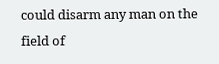could disarm any man on the field of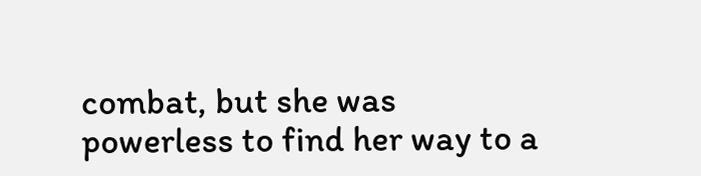combat, but she was powerless to find her way to a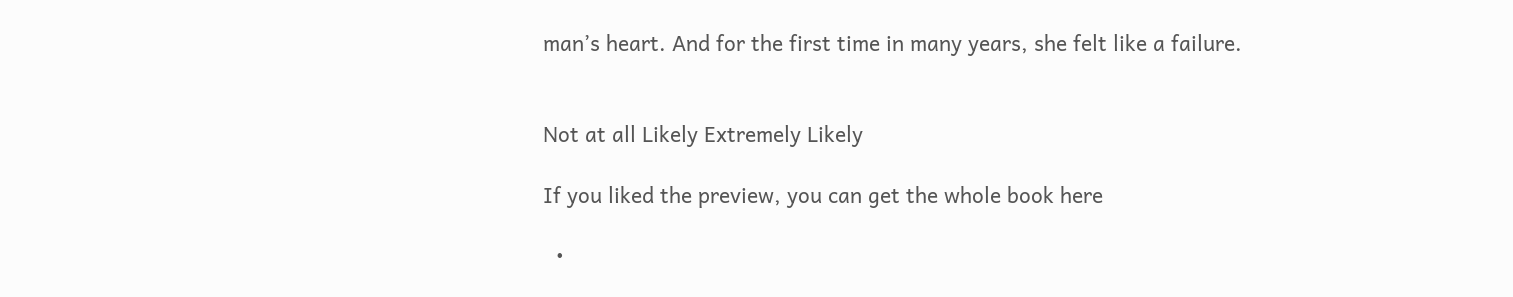man’s heart. And for the first time in many years, she felt like a failure.


Not at all Likely Extremely Likely

If you liked the preview, you can get the whole book here

  •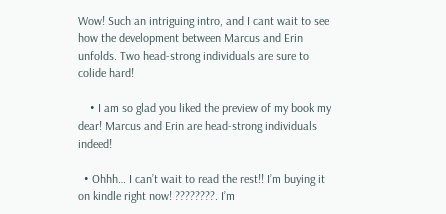Wow! Such an intriguing intro, and I cant wait to see how the development between Marcus and Erin unfolds. Two head-strong individuals are sure to colide hard!

    • I am so glad you liked the preview of my book my dear! Marcus and Erin are head-strong individuals indeed!

  • Ohhh… I can’t wait to read the rest!! I’m buying it on kindle right now! ????????. I’m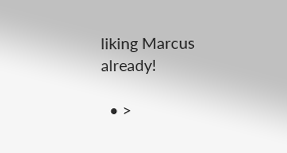liking Marcus already!

  • >